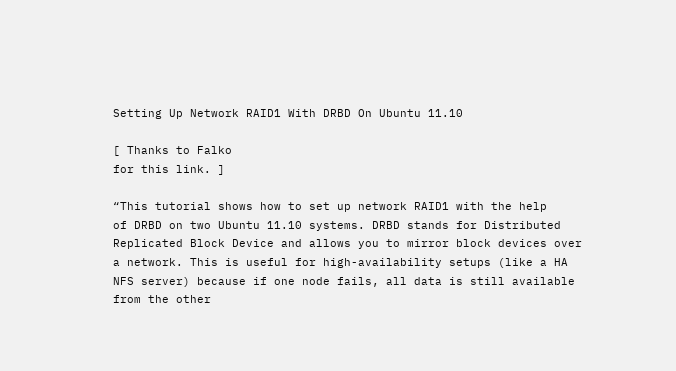Setting Up Network RAID1 With DRBD On Ubuntu 11.10

[ Thanks to Falko
for this link. ]

“This tutorial shows how to set up network RAID1 with the help
of DRBD on two Ubuntu 11.10 systems. DRBD stands for Distributed
Replicated Block Device and allows you to mirror block devices over
a network. This is useful for high-availability setups (like a HA
NFS server) because if one node fails, all data is still available
from the other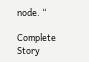node. “

Complete Story